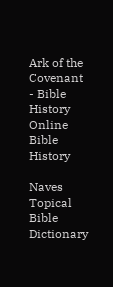Ark of the Covenant - Bible History Online
Bible History

Naves Topical Bible Dictionary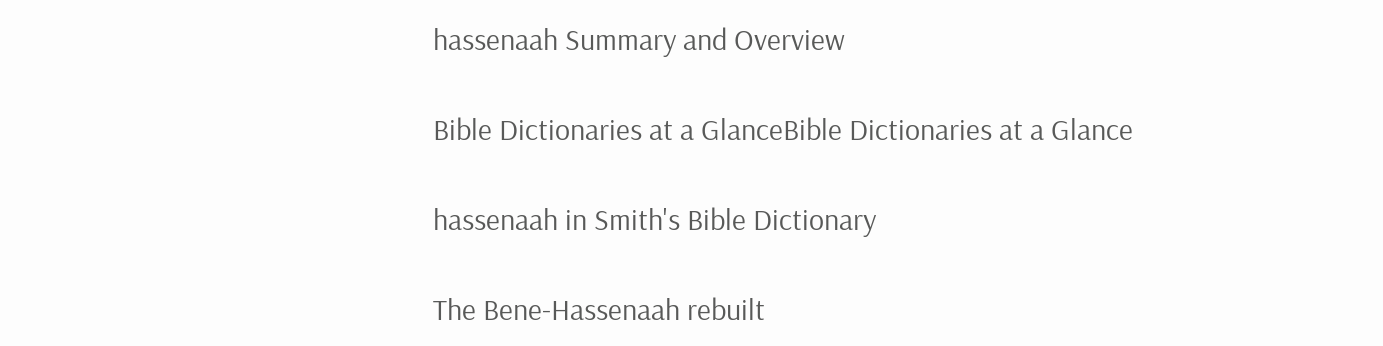hassenaah Summary and Overview

Bible Dictionaries at a GlanceBible Dictionaries at a Glance

hassenaah in Smith's Bible Dictionary

The Bene-Hassenaah rebuilt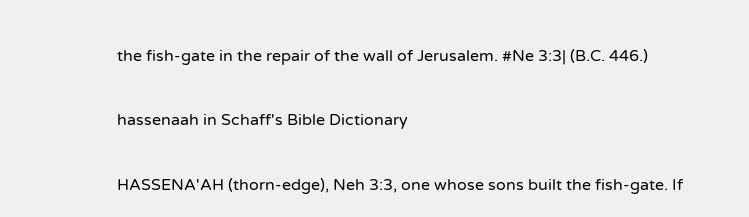the fish-gate in the repair of the wall of Jerusalem. #Ne 3:3| (B.C. 446.)

hassenaah in Schaff's Bible Dictionary

HASSENA'AH (thorn-edge), Neh 3:3, one whose sons built the fish-gate. If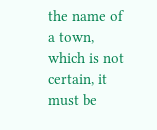the name of a town, which is not certain, it must be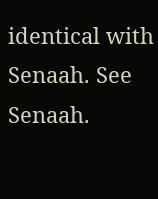identical with Senaah. See Senaah.